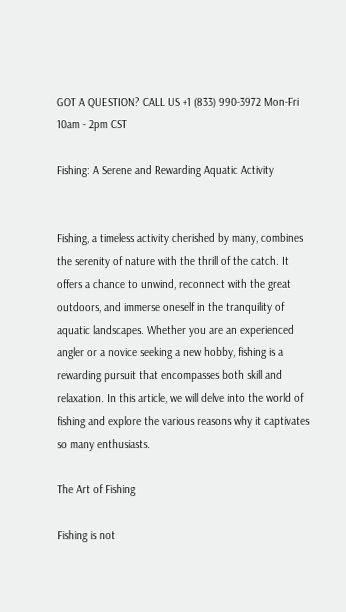GOT A QUESTION? CALL US +1 (833) 990-3972 Mon-Fri 10am - 2pm CST

Fishing: A Serene and Rewarding Aquatic Activity


Fishing, a timeless activity cherished by many, combines the serenity of nature with the thrill of the catch. It offers a chance to unwind, reconnect with the great outdoors, and immerse oneself in the tranquility of aquatic landscapes. Whether you are an experienced angler or a novice seeking a new hobby, fishing is a rewarding pursuit that encompasses both skill and relaxation. In this article, we will delve into the world of fishing and explore the various reasons why it captivates so many enthusiasts.

The Art of Fishing

Fishing is not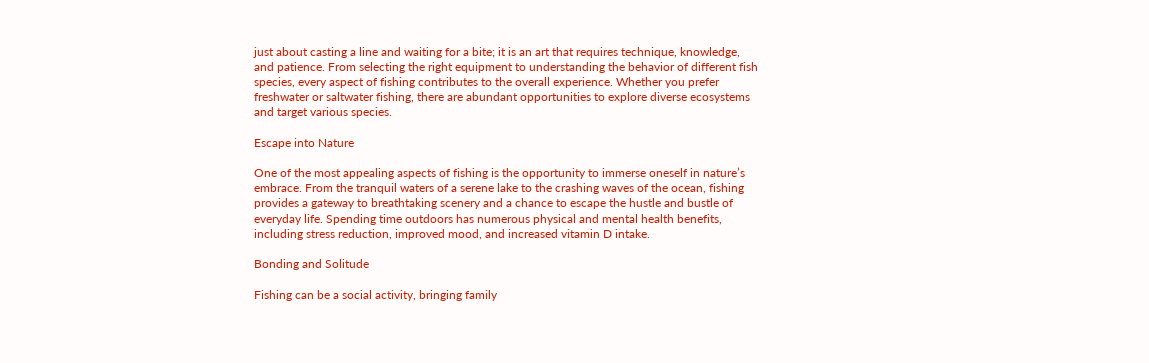just about casting a line and waiting for a bite; it is an art that requires technique, knowledge, and patience. From selecting the right equipment to understanding the behavior of different fish species, every aspect of fishing contributes to the overall experience. Whether you prefer freshwater or saltwater fishing, there are abundant opportunities to explore diverse ecosystems and target various species.

Escape into Nature

One of the most appealing aspects of fishing is the opportunity to immerse oneself in nature’s embrace. From the tranquil waters of a serene lake to the crashing waves of the ocean, fishing provides a gateway to breathtaking scenery and a chance to escape the hustle and bustle of everyday life. Spending time outdoors has numerous physical and mental health benefits, including stress reduction, improved mood, and increased vitamin D intake.

Bonding and Solitude

Fishing can be a social activity, bringing family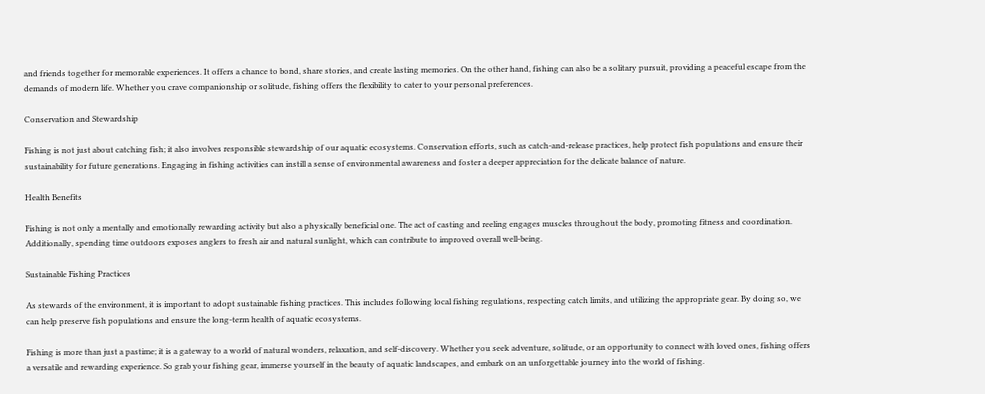and friends together for memorable experiences. It offers a chance to bond, share stories, and create lasting memories. On the other hand, fishing can also be a solitary pursuit, providing a peaceful escape from the demands of modern life. Whether you crave companionship or solitude, fishing offers the flexibility to cater to your personal preferences.

Conservation and Stewardship

Fishing is not just about catching fish; it also involves responsible stewardship of our aquatic ecosystems. Conservation efforts, such as catch-and-release practices, help protect fish populations and ensure their sustainability for future generations. Engaging in fishing activities can instill a sense of environmental awareness and foster a deeper appreciation for the delicate balance of nature.

Health Benefits

Fishing is not only a mentally and emotionally rewarding activity but also a physically beneficial one. The act of casting and reeling engages muscles throughout the body, promoting fitness and coordination. Additionally, spending time outdoors exposes anglers to fresh air and natural sunlight, which can contribute to improved overall well-being.

Sustainable Fishing Practices

As stewards of the environment, it is important to adopt sustainable fishing practices. This includes following local fishing regulations, respecting catch limits, and utilizing the appropriate gear. By doing so, we can help preserve fish populations and ensure the long-term health of aquatic ecosystems.

Fishing is more than just a pastime; it is a gateway to a world of natural wonders, relaxation, and self-discovery. Whether you seek adventure, solitude, or an opportunity to connect with loved ones, fishing offers a versatile and rewarding experience. So grab your fishing gear, immerse yourself in the beauty of aquatic landscapes, and embark on an unforgettable journey into the world of fishing.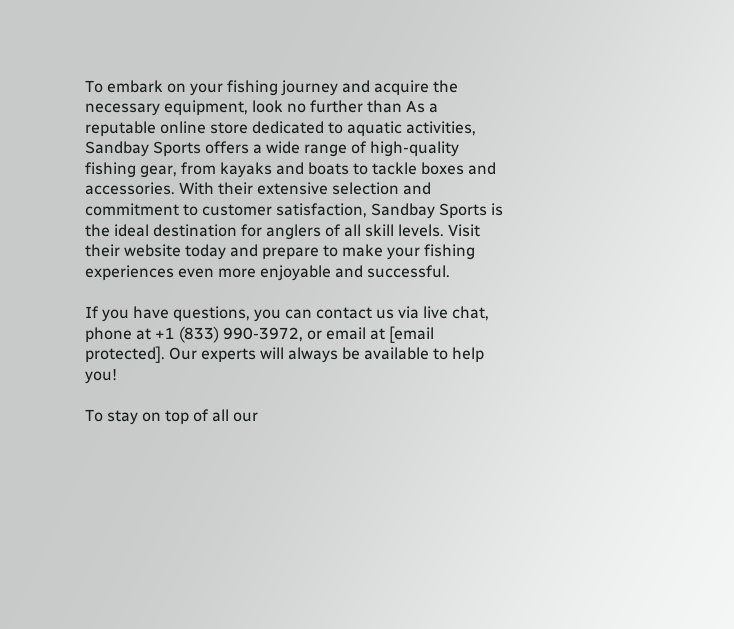To embark on your fishing journey and acquire the necessary equipment, look no further than As a reputable online store dedicated to aquatic activities, Sandbay Sports offers a wide range of high-quality fishing gear, from kayaks and boats to tackle boxes and accessories. With their extensive selection and commitment to customer satisfaction, Sandbay Sports is the ideal destination for anglers of all skill levels. Visit their website today and prepare to make your fishing experiences even more enjoyable and successful.

If you have questions, you can contact us via live chat, phone at +1 (833) 990-3972, or email at [email protected]. Our experts will always be available to help you!

To stay on top of all our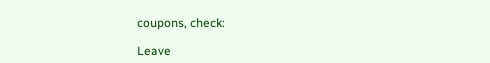coupons, check:

Leave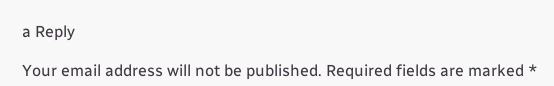a Reply

Your email address will not be published. Required fields are marked *